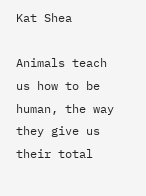Kat Shea

Animals teach us how to be human, the way they give us their total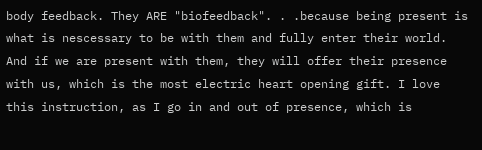body feedback. They ARE "biofeedback". . .because being present is what is nescessary to be with them and fully enter their world. And if we are present with them, they will offer their presence with us, which is the most electric heart opening gift. I love this instruction, as I go in and out of presence, which is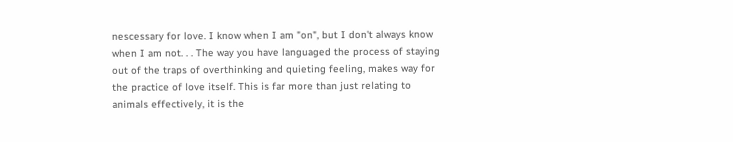nescessary for love. I know when I am "on", but I don't always know when I am not. . . The way you have languaged the process of staying out of the traps of overthinking and quieting feeling, makes way for the practice of love itself. This is far more than just relating to animals effectively, it is the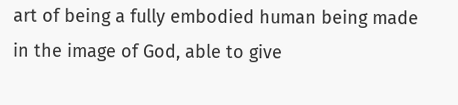art of being a fully embodied human being made in the image of God, able to give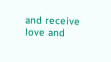and receive love and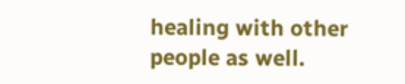healing with other people as well.